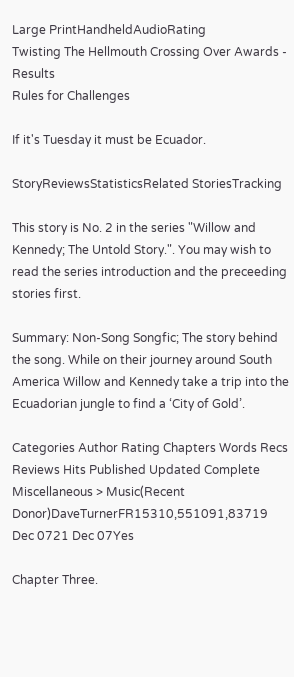Large PrintHandheldAudioRating
Twisting The Hellmouth Crossing Over Awards - Results
Rules for Challenges

If it's Tuesday it must be Ecuador.

StoryReviewsStatisticsRelated StoriesTracking

This story is No. 2 in the series "Willow and Kennedy; The Untold Story.". You may wish to read the series introduction and the preceeding stories first.

Summary: Non-Song Songfic; The story behind the song. While on their journey around South America Willow and Kennedy take a trip into the Ecuadorian jungle to find a ‘City of Gold’.

Categories Author Rating Chapters Words Recs Reviews Hits Published Updated Complete
Miscellaneous > Music(Recent Donor)DaveTurnerFR15310,551091,83719 Dec 0721 Dec 07Yes

Chapter Three.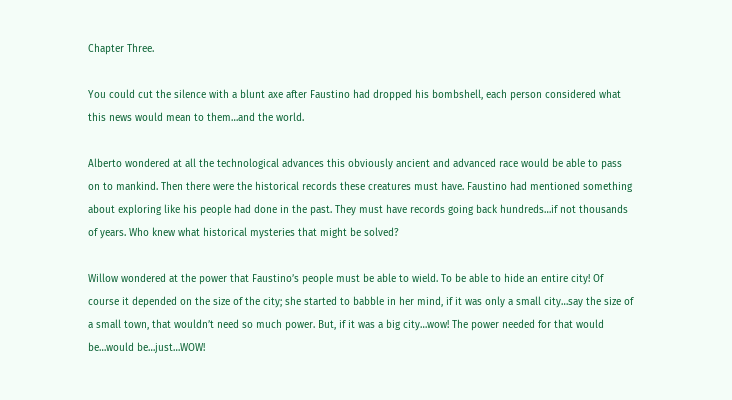Chapter Three.

You could cut the silence with a blunt axe after Faustino had dropped his bombshell, each person considered what this news would mean to them…and the world.

Alberto wondered at all the technological advances this obviously ancient and advanced race would be able to pass on to mankind. Then there were the historical records these creatures must have. Faustino had mentioned something about exploring like his people had done in the past. They must have records going back hundreds…if not thousands of years. Who knew what historical mysteries that might be solved?

Willow wondered at the power that Faustino’s people must be able to wield. To be able to hide an entire city! Of course it depended on the size of the city; she started to babble in her mind, if it was only a small city…say the size of a small town, that wouldn’t need so much power. But, if it was a big city…wow! The power needed for that would be…would be…just…WOW!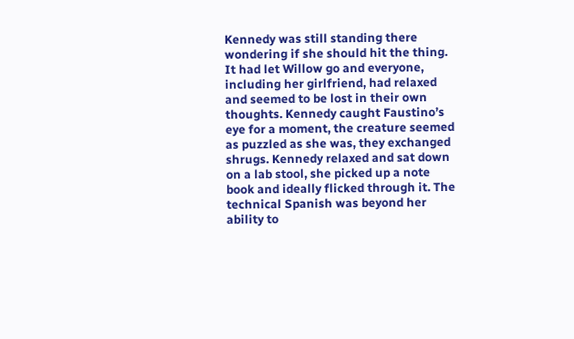Kennedy was still standing there wondering if she should hit the thing. It had let Willow go and everyone, including her girlfriend, had relaxed and seemed to be lost in their own thoughts. Kennedy caught Faustino’s eye for a moment, the creature seemed as puzzled as she was, they exchanged shrugs. Kennedy relaxed and sat down on a lab stool, she picked up a note book and ideally flicked through it. The technical Spanish was beyond her ability to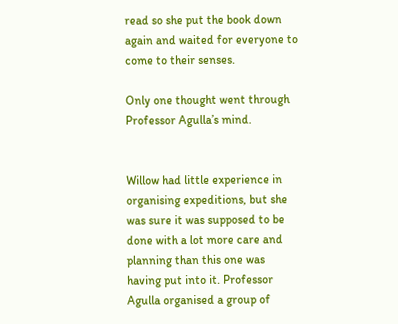read so she put the book down again and waited for everyone to come to their senses.

Only one thought went through Professor Agulla’s mind.


Willow had little experience in organising expeditions, but she was sure it was supposed to be done with a lot more care and planning than this one was having put into it. Professor Agulla organised a group of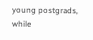young postgrads, while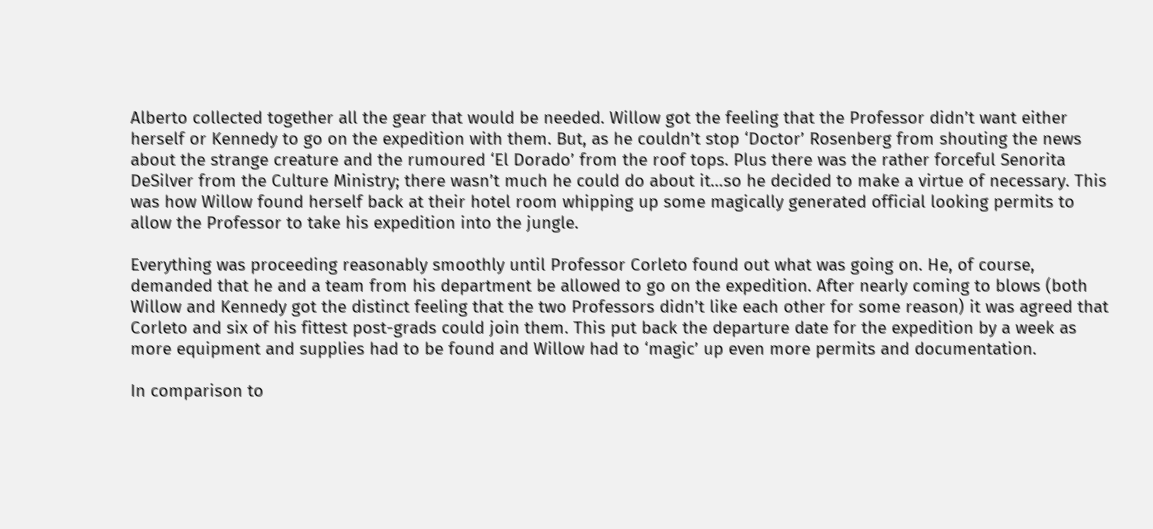Alberto collected together all the gear that would be needed. Willow got the feeling that the Professor didn’t want either herself or Kennedy to go on the expedition with them. But, as he couldn’t stop ‘Doctor’ Rosenberg from shouting the news about the strange creature and the rumoured ‘El Dorado’ from the roof tops. Plus there was the rather forceful Senorita DeSilver from the Culture Ministry; there wasn’t much he could do about it…so he decided to make a virtue of necessary. This was how Willow found herself back at their hotel room whipping up some magically generated official looking permits to allow the Professor to take his expedition into the jungle.

Everything was proceeding reasonably smoothly until Professor Corleto found out what was going on. He, of course, demanded that he and a team from his department be allowed to go on the expedition. After nearly coming to blows (both Willow and Kennedy got the distinct feeling that the two Professors didn’t like each other for some reason) it was agreed that Corleto and six of his fittest post-grads could join them. This put back the departure date for the expedition by a week as more equipment and supplies had to be found and Willow had to ‘magic’ up even more permits and documentation.

In comparison to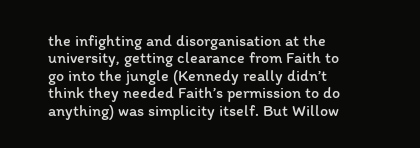the infighting and disorganisation at the university, getting clearance from Faith to go into the jungle (Kennedy really didn’t think they needed Faith’s permission to do anything) was simplicity itself. But Willow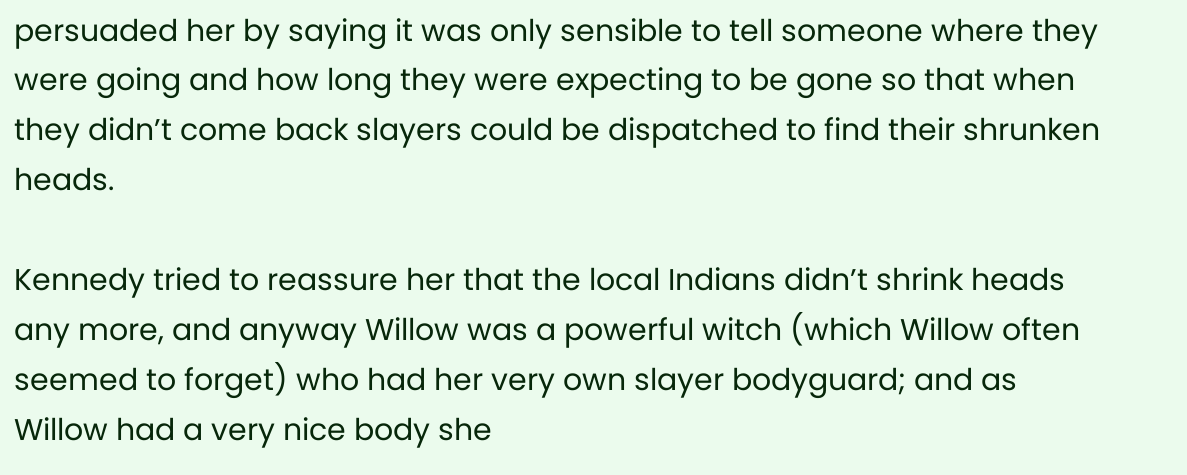persuaded her by saying it was only sensible to tell someone where they were going and how long they were expecting to be gone so that when they didn’t come back slayers could be dispatched to find their shrunken heads.

Kennedy tried to reassure her that the local Indians didn’t shrink heads any more, and anyway Willow was a powerful witch (which Willow often seemed to forget) who had her very own slayer bodyguard; and as Willow had a very nice body she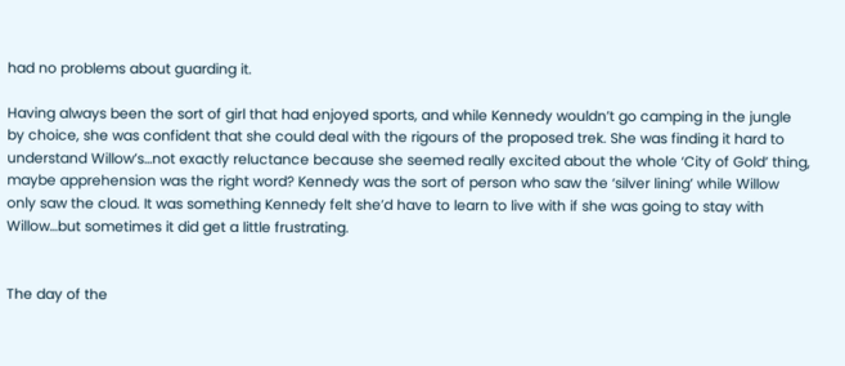had no problems about guarding it.

Having always been the sort of girl that had enjoyed sports, and while Kennedy wouldn’t go camping in the jungle by choice, she was confident that she could deal with the rigours of the proposed trek. She was finding it hard to understand Willow’s…not exactly reluctance because she seemed really excited about the whole ‘City of Gold’ thing, maybe apprehension was the right word? Kennedy was the sort of person who saw the ‘silver lining’ while Willow only saw the cloud. It was something Kennedy felt she’d have to learn to live with if she was going to stay with Willow…but sometimes it did get a little frustrating.


The day of the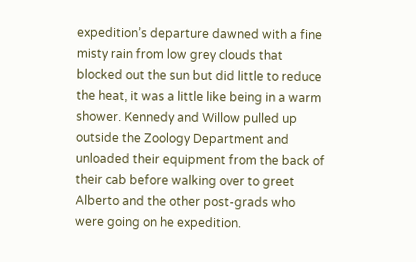expedition’s departure dawned with a fine misty rain from low grey clouds that blocked out the sun but did little to reduce the heat, it was a little like being in a warm shower. Kennedy and Willow pulled up outside the Zoology Department and unloaded their equipment from the back of their cab before walking over to greet Alberto and the other post-grads who were going on he expedition.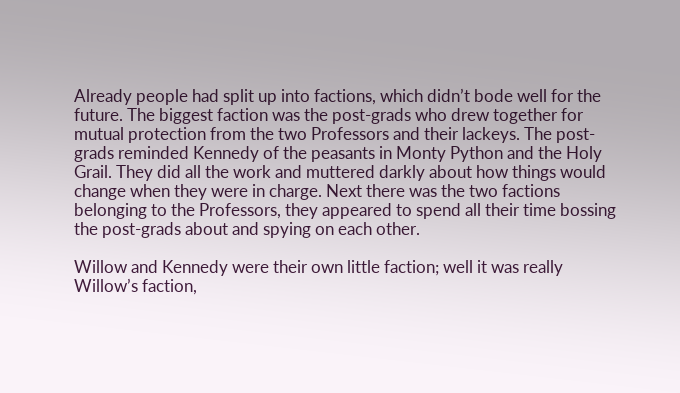Already people had split up into factions, which didn’t bode well for the future. The biggest faction was the post-grads who drew together for mutual protection from the two Professors and their lackeys. The post-grads reminded Kennedy of the peasants in Monty Python and the Holy Grail. They did all the work and muttered darkly about how things would change when they were in charge. Next there was the two factions belonging to the Professors, they appeared to spend all their time bossing the post-grads about and spying on each other.

Willow and Kennedy were their own little faction; well it was really Willow’s faction,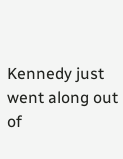Kennedy just went along out of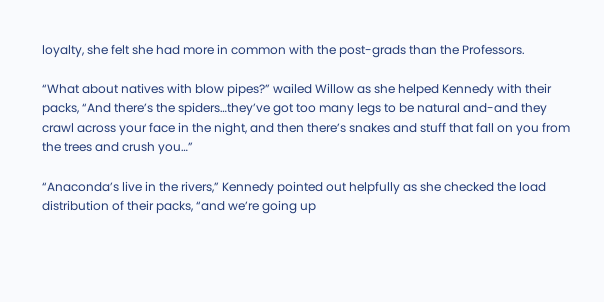loyalty, she felt she had more in common with the post-grads than the Professors.

“What about natives with blow pipes?” wailed Willow as she helped Kennedy with their packs, “And there’s the spiders…they’ve got too many legs to be natural and-and they crawl across your face in the night, and then there’s snakes and stuff that fall on you from the trees and crush you…”

“Anaconda’s live in the rivers,” Kennedy pointed out helpfully as she checked the load distribution of their packs, “and we’re going up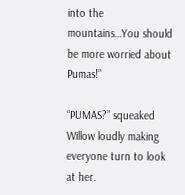into the mountains…You should be more worried about Pumas!”

“PUMAS?” squeaked Willow loudly making everyone turn to look at her.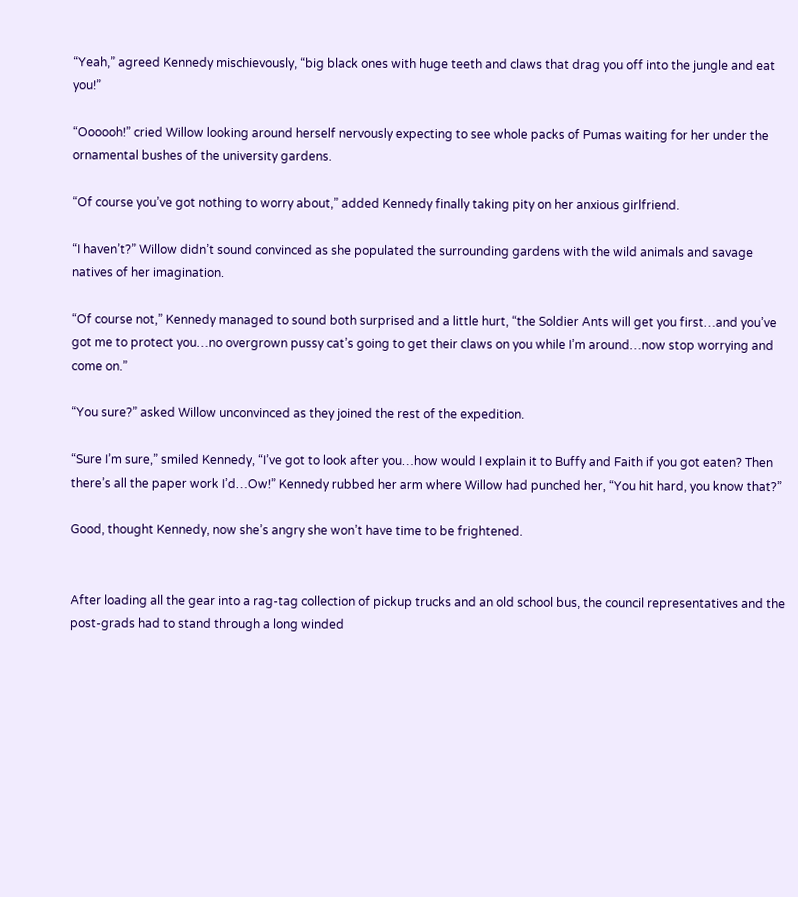“Yeah,” agreed Kennedy mischievously, “big black ones with huge teeth and claws that drag you off into the jungle and eat you!”

“Oooooh!” cried Willow looking around herself nervously expecting to see whole packs of Pumas waiting for her under the ornamental bushes of the university gardens.

“Of course you’ve got nothing to worry about,” added Kennedy finally taking pity on her anxious girlfriend.

“I haven’t?” Willow didn’t sound convinced as she populated the surrounding gardens with the wild animals and savage natives of her imagination.

“Of course not,” Kennedy managed to sound both surprised and a little hurt, “the Soldier Ants will get you first…and you’ve got me to protect you…no overgrown pussy cat’s going to get their claws on you while I’m around…now stop worrying and come on.”

“You sure?” asked Willow unconvinced as they joined the rest of the expedition.

“Sure I’m sure,” smiled Kennedy, “I’ve got to look after you…how would I explain it to Buffy and Faith if you got eaten? Then there’s all the paper work I’d…Ow!” Kennedy rubbed her arm where Willow had punched her, “You hit hard, you know that?”

Good, thought Kennedy, now she’s angry she won’t have time to be frightened.


After loading all the gear into a rag-tag collection of pickup trucks and an old school bus, the council representatives and the post-grads had to stand through a long winded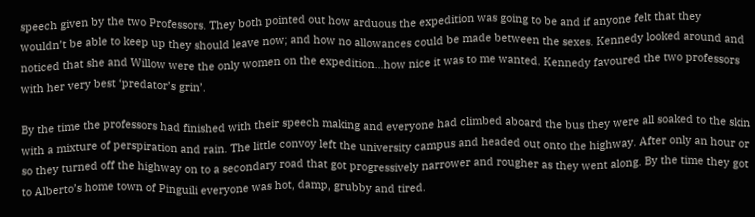speech given by the two Professors. They both pointed out how arduous the expedition was going to be and if anyone felt that they wouldn’t be able to keep up they should leave now; and how no allowances could be made between the sexes. Kennedy looked around and noticed that she and Willow were the only women on the expedition…how nice it was to me wanted. Kennedy favoured the two professors with her very best ‘predator’s grin’.

By the time the professors had finished with their speech making and everyone had climbed aboard the bus they were all soaked to the skin with a mixture of perspiration and rain. The little convoy left the university campus and headed out onto the highway. After only an hour or so they turned off the highway on to a secondary road that got progressively narrower and rougher as they went along. By the time they got to Alberto’s home town of Pinguili everyone was hot, damp, grubby and tired.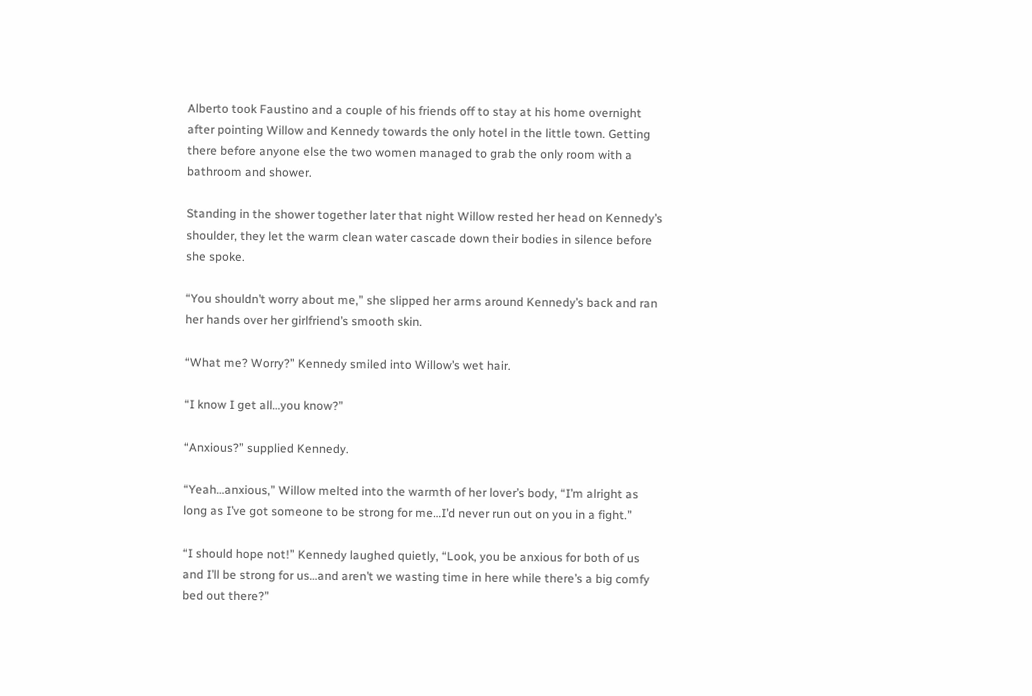Alberto took Faustino and a couple of his friends off to stay at his home overnight after pointing Willow and Kennedy towards the only hotel in the little town. Getting there before anyone else the two women managed to grab the only room with a bathroom and shower.

Standing in the shower together later that night Willow rested her head on Kennedy’s shoulder, they let the warm clean water cascade down their bodies in silence before she spoke.

“You shouldn’t worry about me,” she slipped her arms around Kennedy’s back and ran her hands over her girlfriend’s smooth skin.

“What me? Worry?” Kennedy smiled into Willow’s wet hair.

“I know I get all…you know?”

“Anxious?” supplied Kennedy.

“Yeah…anxious,” Willow melted into the warmth of her lover’s body, “I’m alright as long as I’ve got someone to be strong for me…I’d never run out on you in a fight.”

“I should hope not!” Kennedy laughed quietly, “Look, you be anxious for both of us and I’ll be strong for us…and aren’t we wasting time in here while there’s a big comfy bed out there?”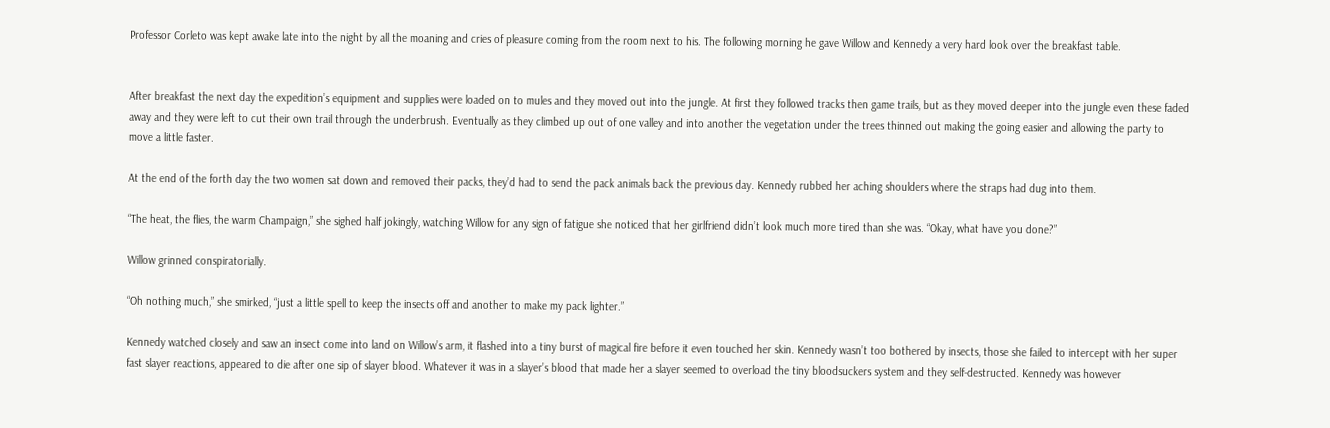Professor Corleto was kept awake late into the night by all the moaning and cries of pleasure coming from the room next to his. The following morning he gave Willow and Kennedy a very hard look over the breakfast table.


After breakfast the next day the expedition’s equipment and supplies were loaded on to mules and they moved out into the jungle. At first they followed tracks then game trails, but as they moved deeper into the jungle even these faded away and they were left to cut their own trail through the underbrush. Eventually as they climbed up out of one valley and into another the vegetation under the trees thinned out making the going easier and allowing the party to move a little faster.

At the end of the forth day the two women sat down and removed their packs, they’d had to send the pack animals back the previous day. Kennedy rubbed her aching shoulders where the straps had dug into them.

“The heat, the flies, the warm Champaign,” she sighed half jokingly, watching Willow for any sign of fatigue she noticed that her girlfriend didn’t look much more tired than she was. “Okay, what have you done?”

Willow grinned conspiratorially.

“Oh nothing much,” she smirked, “just a little spell to keep the insects off and another to make my pack lighter.”

Kennedy watched closely and saw an insect come into land on Willow’s arm, it flashed into a tiny burst of magical fire before it even touched her skin. Kennedy wasn’t too bothered by insects, those she failed to intercept with her super fast slayer reactions, appeared to die after one sip of slayer blood. Whatever it was in a slayer’s blood that made her a slayer seemed to overload the tiny bloodsuckers system and they self-destructed. Kennedy was however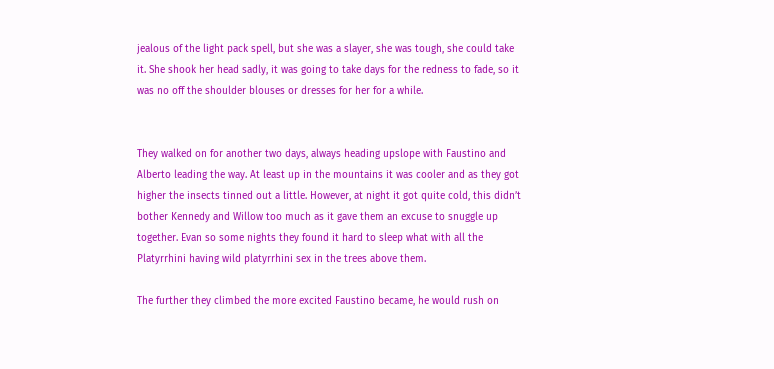jealous of the light pack spell, but she was a slayer, she was tough, she could take it. She shook her head sadly, it was going to take days for the redness to fade, so it was no off the shoulder blouses or dresses for her for a while.


They walked on for another two days, always heading upslope with Faustino and Alberto leading the way. At least up in the mountains it was cooler and as they got higher the insects tinned out a little. However, at night it got quite cold, this didn’t bother Kennedy and Willow too much as it gave them an excuse to snuggle up together. Evan so some nights they found it hard to sleep what with all the Platyrrhini having wild platyrrhini sex in the trees above them.

The further they climbed the more excited Faustino became, he would rush on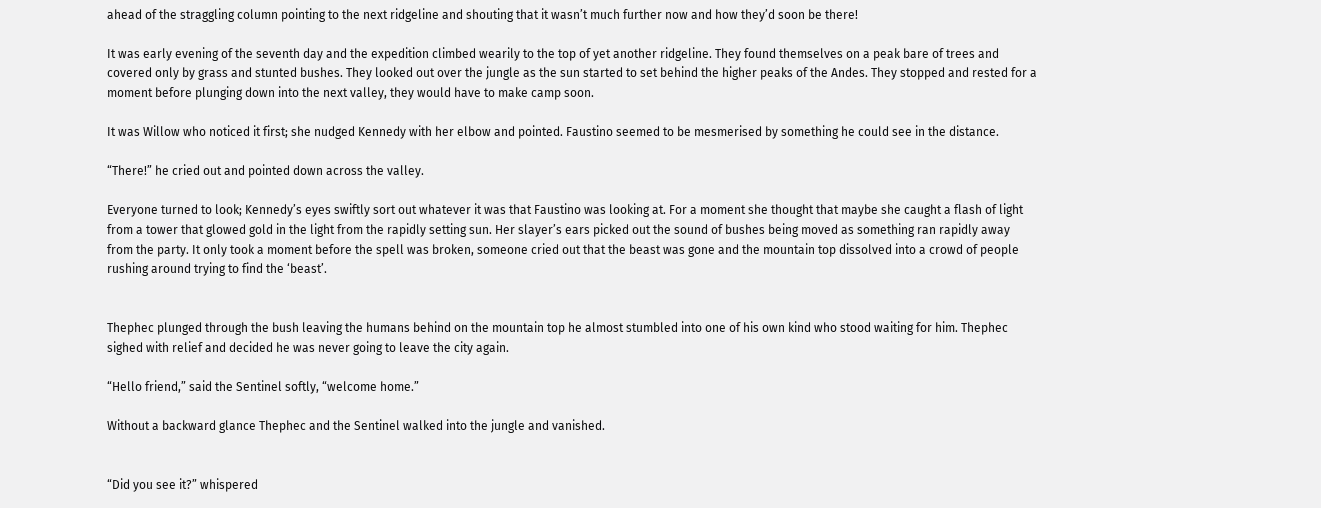ahead of the straggling column pointing to the next ridgeline and shouting that it wasn’t much further now and how they’d soon be there!

It was early evening of the seventh day and the expedition climbed wearily to the top of yet another ridgeline. They found themselves on a peak bare of trees and covered only by grass and stunted bushes. They looked out over the jungle as the sun started to set behind the higher peaks of the Andes. They stopped and rested for a moment before plunging down into the next valley, they would have to make camp soon.

It was Willow who noticed it first; she nudged Kennedy with her elbow and pointed. Faustino seemed to be mesmerised by something he could see in the distance.

“There!” he cried out and pointed down across the valley.

Everyone turned to look; Kennedy’s eyes swiftly sort out whatever it was that Faustino was looking at. For a moment she thought that maybe she caught a flash of light from a tower that glowed gold in the light from the rapidly setting sun. Her slayer’s ears picked out the sound of bushes being moved as something ran rapidly away from the party. It only took a moment before the spell was broken, someone cried out that the beast was gone and the mountain top dissolved into a crowd of people rushing around trying to find the ‘beast’.


Thephec plunged through the bush leaving the humans behind on the mountain top he almost stumbled into one of his own kind who stood waiting for him. Thephec sighed with relief and decided he was never going to leave the city again.

“Hello friend,” said the Sentinel softly, “welcome home.”

Without a backward glance Thephec and the Sentinel walked into the jungle and vanished.


“Did you see it?” whispered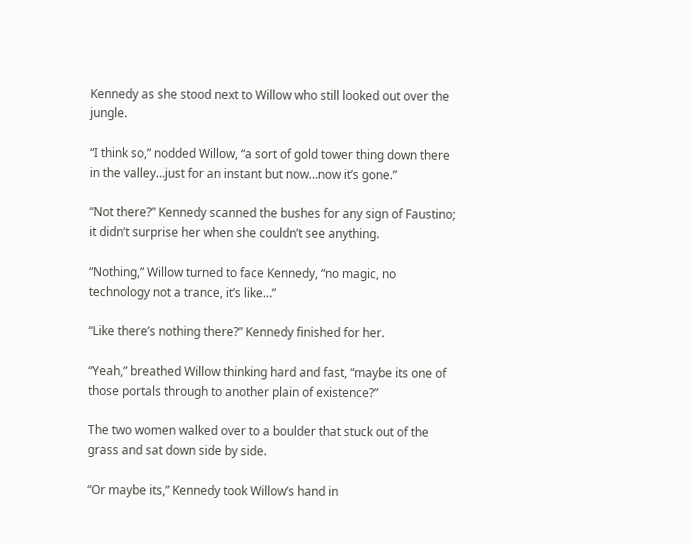Kennedy as she stood next to Willow who still looked out over the jungle.

“I think so,” nodded Willow, “a sort of gold tower thing down there in the valley…just for an instant but now…now it’s gone.”

“Not there?” Kennedy scanned the bushes for any sign of Faustino; it didn’t surprise her when she couldn’t see anything.

“Nothing,” Willow turned to face Kennedy, “no magic, no technology not a trance, it’s like…”

“Like there’s nothing there?” Kennedy finished for her.

“Yeah,” breathed Willow thinking hard and fast, “maybe its one of those portals through to another plain of existence?”

The two women walked over to a boulder that stuck out of the grass and sat down side by side.

“Or maybe its,” Kennedy took Willow’s hand in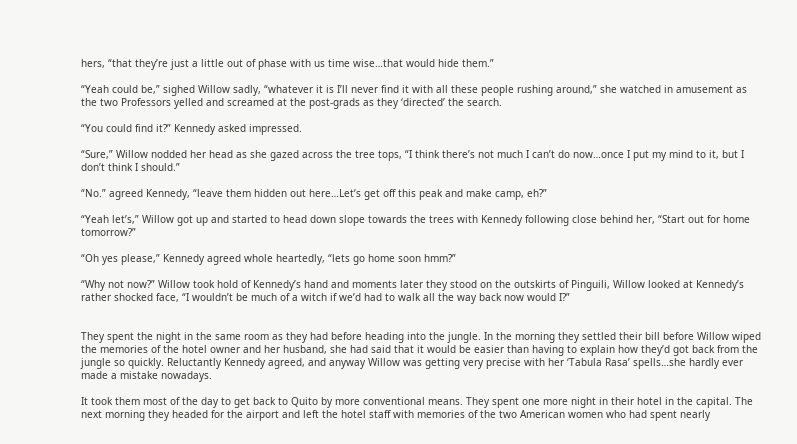hers, “that they’re just a little out of phase with us time wise…that would hide them.”

“Yeah could be,” sighed Willow sadly, “whatever it is I’ll never find it with all these people rushing around,” she watched in amusement as the two Professors yelled and screamed at the post-grads as they ‘directed’ the search.

“You could find it?” Kennedy asked impressed.

“Sure,” Willow nodded her head as she gazed across the tree tops, “I think there’s not much I can’t do now…once I put my mind to it, but I don’t think I should.”

“No.” agreed Kennedy, “leave them hidden out here…Let’s get off this peak and make camp, eh?”

“Yeah let’s,” Willow got up and started to head down slope towards the trees with Kennedy following close behind her, “Start out for home tomorrow?”

“Oh yes please,” Kennedy agreed whole heartedly, “lets go home soon hmm?”

“Why not now?” Willow took hold of Kennedy’s hand and moments later they stood on the outskirts of Pinguili, Willow looked at Kennedy’s rather shocked face, “I wouldn’t be much of a witch if we’d had to walk all the way back now would I?”


They spent the night in the same room as they had before heading into the jungle. In the morning they settled their bill before Willow wiped the memories of the hotel owner and her husband, she had said that it would be easier than having to explain how they’d got back from the jungle so quickly. Reluctantly Kennedy agreed, and anyway Willow was getting very precise with her ‘Tabula Rasa’ spells…she hardly ever made a mistake nowadays.

It took them most of the day to get back to Quito by more conventional means. They spent one more night in their hotel in the capital. The next morning they headed for the airport and left the hotel staff with memories of the two American women who had spent nearly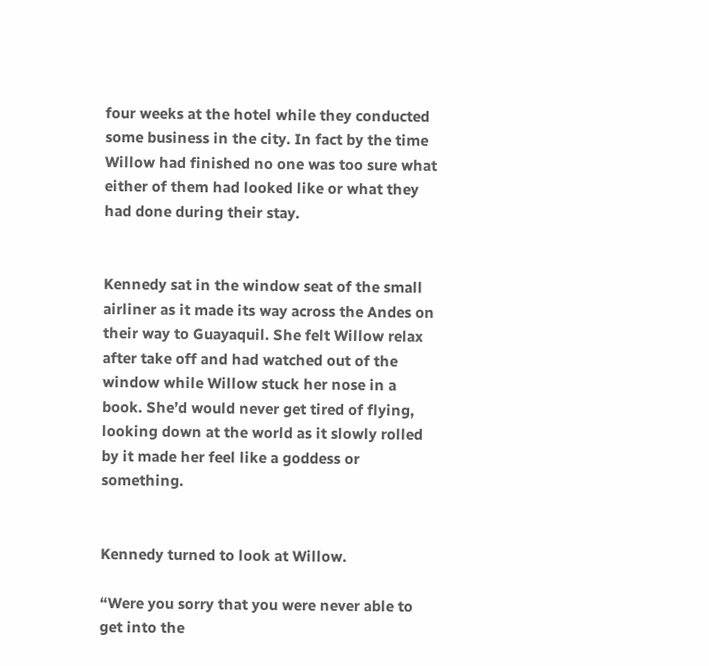four weeks at the hotel while they conducted some business in the city. In fact by the time Willow had finished no one was too sure what either of them had looked like or what they had done during their stay.


Kennedy sat in the window seat of the small airliner as it made its way across the Andes on their way to Guayaquil. She felt Willow relax after take off and had watched out of the window while Willow stuck her nose in a book. She’d would never get tired of flying, looking down at the world as it slowly rolled by it made her feel like a goddess or something.


Kennedy turned to look at Willow.

“Were you sorry that you were never able to get into the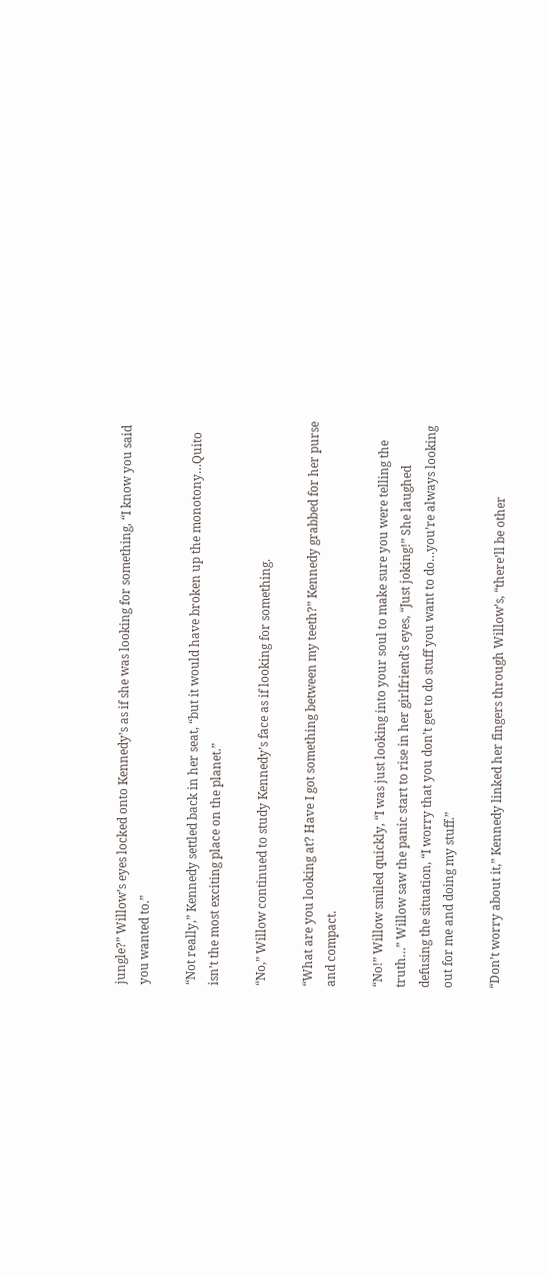jungle?” Willow’s eyes locked onto Kennedy’s as if she was looking for something, “I know you said you wanted to.”

“Not really,” Kennedy settled back in her seat, “but it would have broken up the monotony…Quito isn’t the most exciting place on the planet.”

“No,” Willow continued to study Kennedy’s face as if looking for something.

“What are you looking at? Have I got something between my teeth?” Kennedy grabbed for her purse and compact.

“No!” Willow smiled quickly, “I was just looking into your soul to make sure you were telling the truth…” Willow saw the panic start to rise in her girlfriend’s eyes, “Just joking!” She laughed defusing the situation, “I worry that you don’t get to do stuff you want to do…you’re always looking out for me and doing my stuff.”

“Don’t worry about it,” Kennedy linked her fingers through Willow’s, “there’ll be other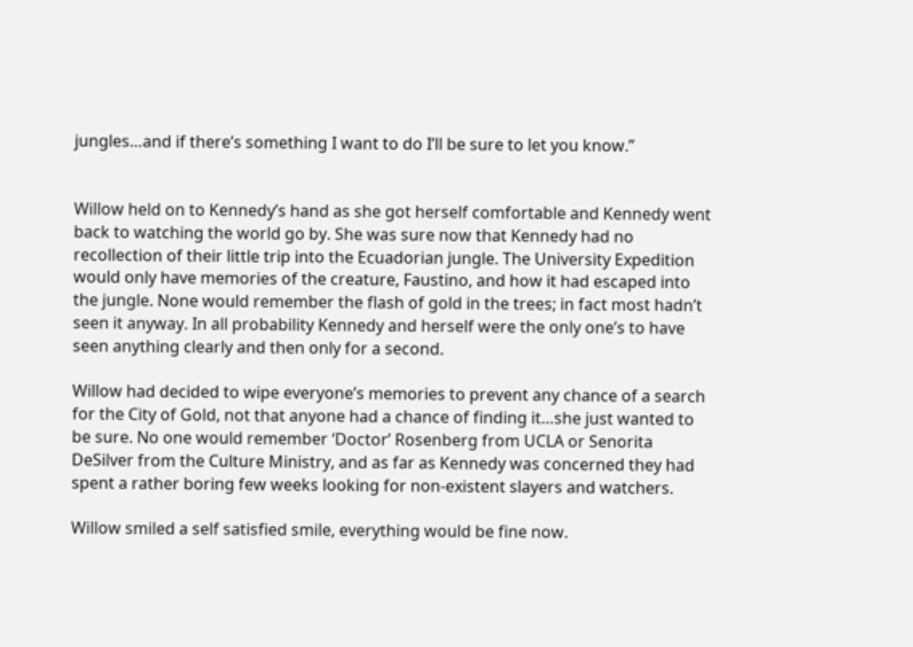jungles…and if there’s something I want to do I’ll be sure to let you know.”


Willow held on to Kennedy’s hand as she got herself comfortable and Kennedy went back to watching the world go by. She was sure now that Kennedy had no recollection of their little trip into the Ecuadorian jungle. The University Expedition would only have memories of the creature, Faustino, and how it had escaped into the jungle. None would remember the flash of gold in the trees; in fact most hadn’t seen it anyway. In all probability Kennedy and herself were the only one’s to have seen anything clearly and then only for a second.

Willow had decided to wipe everyone’s memories to prevent any chance of a search for the City of Gold, not that anyone had a chance of finding it…she just wanted to be sure. No one would remember ‘Doctor’ Rosenberg from UCLA or Senorita DeSilver from the Culture Ministry, and as far as Kennedy was concerned they had spent a rather boring few weeks looking for non-existent slayers and watchers.

Willow smiled a self satisfied smile, everything would be fine now.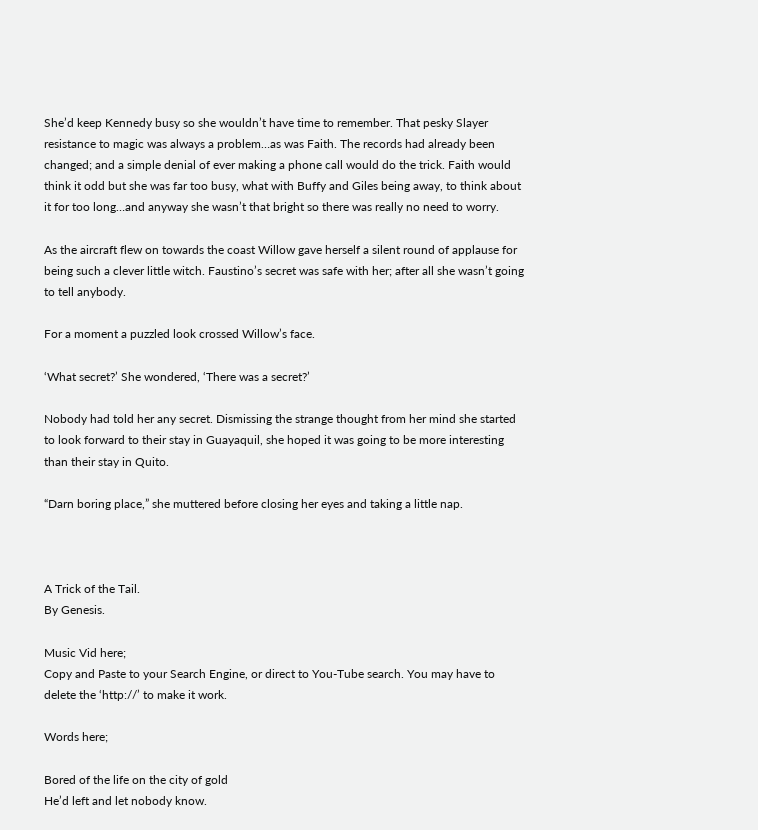She’d keep Kennedy busy so she wouldn’t have time to remember. That pesky Slayer resistance to magic was always a problem…as was Faith. The records had already been changed; and a simple denial of ever making a phone call would do the trick. Faith would think it odd but she was far too busy, what with Buffy and Giles being away, to think about it for too long…and anyway she wasn’t that bright so there was really no need to worry.

As the aircraft flew on towards the coast Willow gave herself a silent round of applause for being such a clever little witch. Faustino’s secret was safe with her; after all she wasn’t going to tell anybody.

For a moment a puzzled look crossed Willow’s face.

‘What secret?’ She wondered, ‘There was a secret?’

Nobody had told her any secret. Dismissing the strange thought from her mind she started to look forward to their stay in Guayaquil, she hoped it was going to be more interesting than their stay in Quito.

“Darn boring place,” she muttered before closing her eyes and taking a little nap.



A Trick of the Tail.
By Genesis.

Music Vid here;
Copy and Paste to your Search Engine, or direct to You-Tube search. You may have to delete the ‘http://’ to make it work.

Words here;

Bored of the life on the city of gold
He’d left and let nobody know.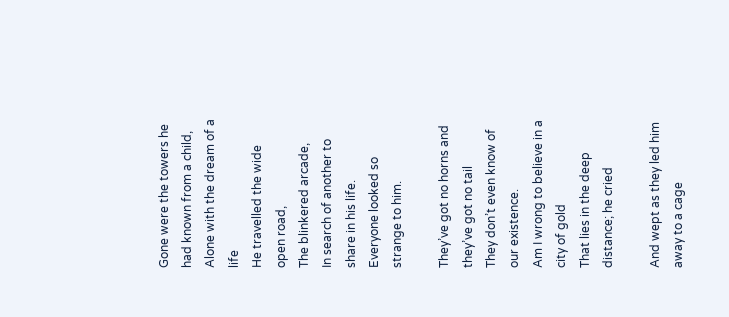Gone were the towers he had known from a child,
Alone with the dream of a life
He travelled the wide open road,
The blinkered arcade,
In search of another to share in his life.
Everyone looked so strange to him.

They’ve got no horns and they’ve got no tail
They don’t even know of our existence.
Am I wrong to believe in a city of gold
That lies in the deep distance; he cried

And wept as they led him away to a cage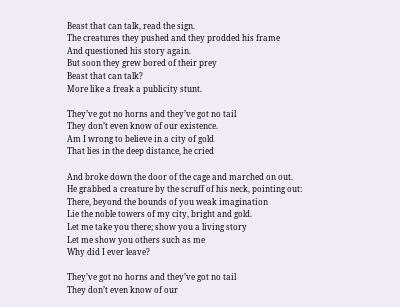Beast that can talk, read the sign.
The creatures they pushed and they prodded his frame
And questioned his story again.
But soon they grew bored of their prey
Beast that can talk?
More like a freak a publicity stunt.

They’ve got no horns and they’ve got no tail
They don’t even know of our existence.
Am I wrong to believe in a city of gold
That lies in the deep distance, he cried

And broke down the door of the cage and marched on out.
He grabbed a creature by the scruff of his neck, pointing out:
There, beyond the bounds of you weak imagination
Lie the noble towers of my city, bright and gold.
Let me take you there; show you a living story
Let me show you others such as me
Why did I ever leave?

They’ve got no horns and they’ve got no tail
They don’t even know of our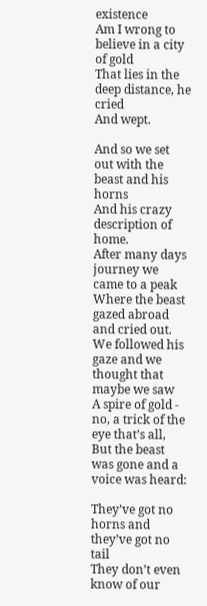existence
Am I wrong to believe in a city of gold
That lies in the deep distance, he cried
And wept.

And so we set out with the beast and his horns
And his crazy description of home.
After many days journey we came to a peak
Where the beast gazed abroad and cried out.
We followed his gaze and we thought that maybe we saw
A spire of gold - no, a trick of the eye that’s all,
But the beast was gone and a voice was heard:

They’ve got no horns and they’ve got no tail
They don’t even know of our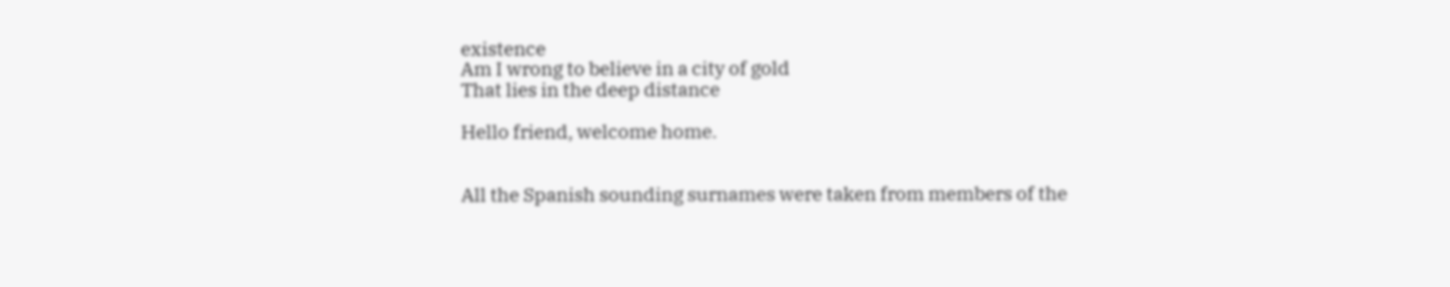existence
Am I wrong to believe in a city of gold
That lies in the deep distance

Hello friend, welcome home.


All the Spanish sounding surnames were taken from members of the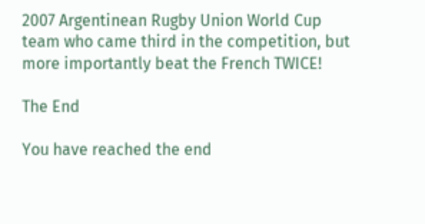2007 Argentinean Rugby Union World Cup team who came third in the competition, but more importantly beat the French TWICE!

The End

You have reached the end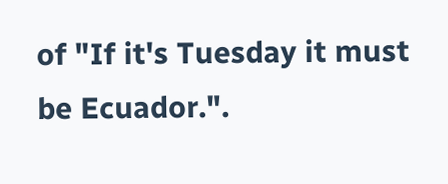of "If it's Tuesday it must be Ecuador.".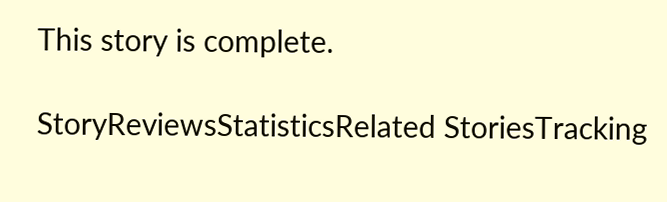This story is complete.

StoryReviewsStatisticsRelated StoriesTracking